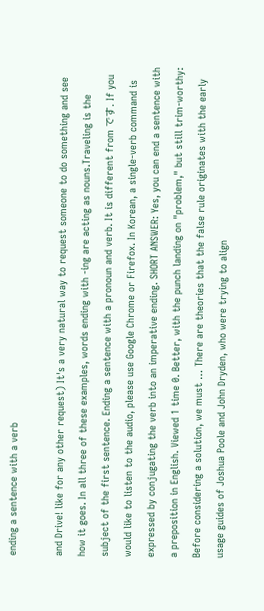ending a sentence with a verb

and Drive! like for any other request) It's a very natural way to request someone to do something and see how it goes. In all three of these examples, words ending with -ing are acting as nouns.Traveling is the subject of the first sentence. Ending a sentence with a pronoun and verb. It is different from です. If you would like to listen to the audio, please use Google Chrome or Firefox. In Korean, a single-verb command is expressed by conjugating the verb into an imperative ending. SHORT ANSWER: Yes, you can end a sentence with a preposition in English. Viewed 1 time 0. Better, with the punch landing on "problem," but still trim-worthy: Before considering a solution, we must … There are theories that the false rule originates with the early usage guides of Joshua Poole and John Dryden, who were trying to align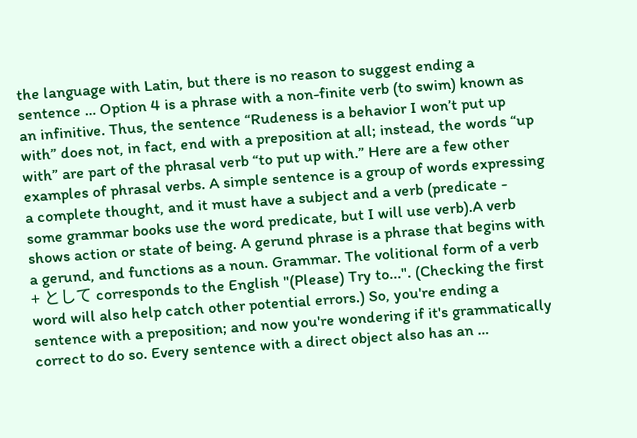the language with Latin, but there is no reason to suggest ending a sentence … Option 4 is a phrase with a non-finite verb (to swim) known as an infinitive. Thus, the sentence “Rudeness is a behavior I won’t put up with” does not, in fact, end with a preposition at all; instead, the words “up with” are part of the phrasal verb “to put up with.” Here are a few other examples of phrasal verbs. A simple sentence is a group of words expressing a complete thought, and it must have a subject and a verb (predicate - some grammar books use the word predicate, but I will use verb).A verb shows action or state of being. A gerund phrase is a phrase that begins with a gerund, and functions as a noun. Grammar. The volitional form of a verb + として corresponds to the English "(Please) Try to...". (Checking the first word will also help catch other potential errors.) So, you're ending a sentence with a preposition; and now you're wondering if it's grammatically correct to do so. Every sentence with a direct object also has an …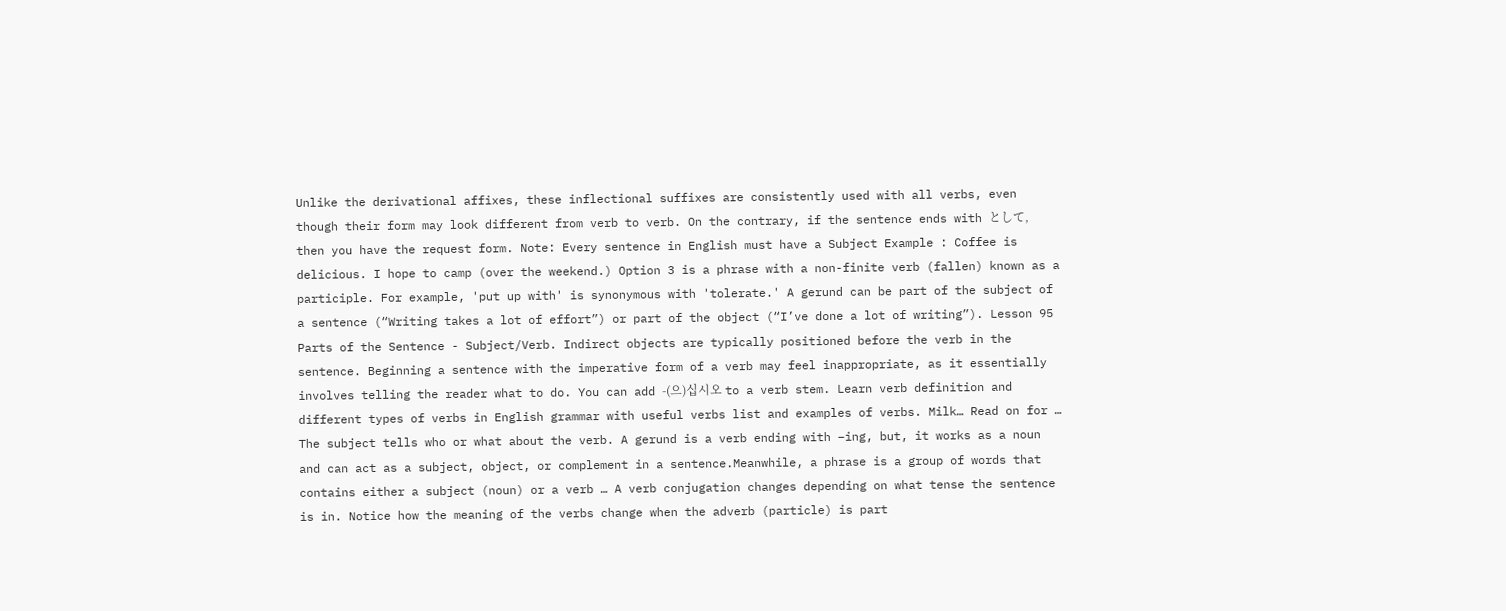Unlike the derivational affixes, these inflectional suffixes are consistently used with all verbs, even though their form may look different from verb to verb. On the contrary, if the sentence ends with として, then you have the request form. Note: Every sentence in English must have a Subject Example : Coffee is delicious. I hope to camp (over the weekend.) Option 3 is a phrase with a non-finite verb (fallen) known as a participle. For example, 'put up with' is synonymous with 'tolerate.' A gerund can be part of the subject of a sentence (“Writing takes a lot of effort”) or part of the object (“I’ve done a lot of writing”). Lesson 95 Parts of the Sentence - Subject/Verb. Indirect objects are typically positioned before the verb in the sentence. Beginning a sentence with the imperative form of a verb may feel inappropriate, as it essentially involves telling the reader what to do. You can add -(으)십시오 to a verb stem. Learn verb definition and different types of verbs in English grammar with useful verbs list and examples of verbs. Milk… Read on for … The subject tells who or what about the verb. A gerund is a verb ending with –ing, but, it works as a noun and can act as a subject, object, or complement in a sentence.Meanwhile, a phrase is a group of words that contains either a subject (noun) or a verb … A verb conjugation changes depending on what tense the sentence is in. Notice how the meaning of the verbs change when the adverb (particle) is part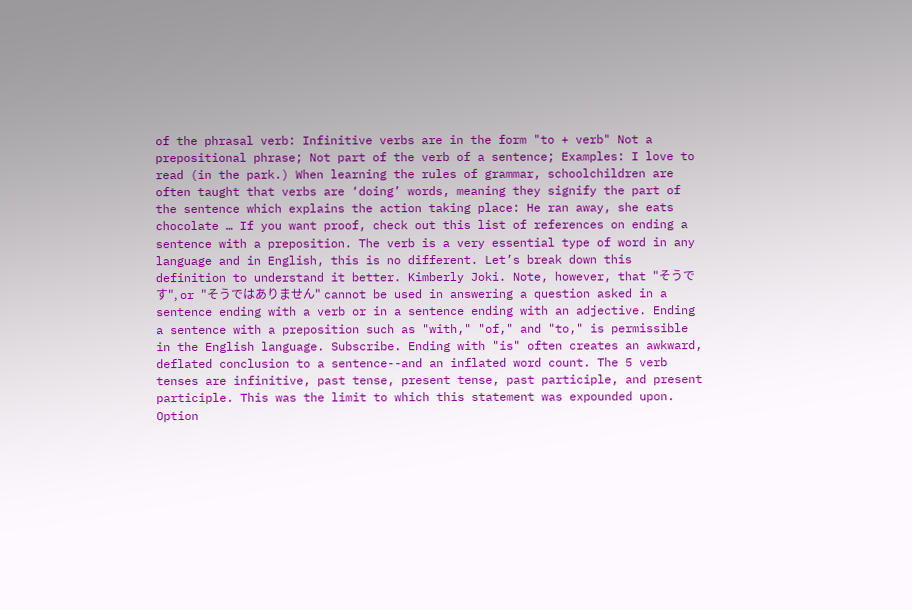of the phrasal verb: Infinitive verbs are in the form "to + verb" Not a prepositional phrase; Not part of the verb of a sentence; Examples: I love to read (in the park.) When learning the rules of grammar, schoolchildren are often taught that verbs are ‘doing’ words, meaning they signify the part of the sentence which explains the action taking place: He ran away, she eats chocolate … If you want proof, check out this list of references on ending a sentence with a preposition. The verb is a very essential type of word in any language and in English, this is no different. Let’s break down this definition to understand it better. Kimberly Joki. Note, however, that "そうです", or "そうではありません" cannot be used in answering a question asked in a sentence ending with a verb or in a sentence ending with an adjective. Ending a sentence with a preposition such as "with," "of," and "to," is permissible in the English language. Subscribe. Ending with "is" often creates an awkward, deflated conclusion to a sentence--and an inflated word count. The 5 verb tenses are infinitive, past tense, present tense, past participle, and present participle. This was the limit to which this statement was expounded upon. Option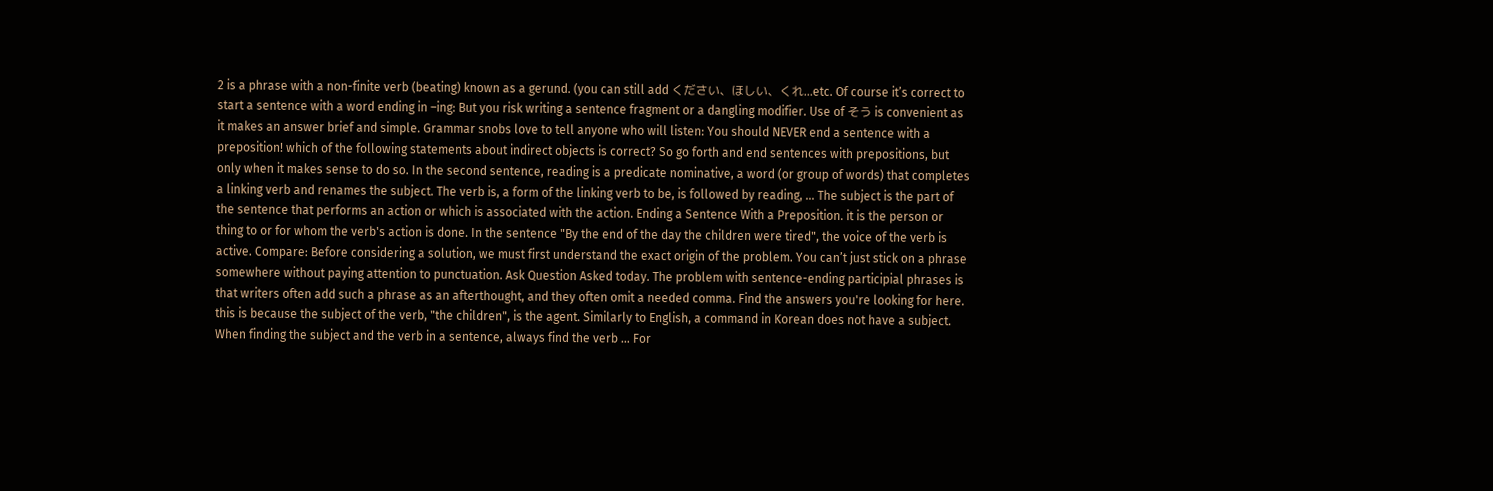2 is a phrase with a non-finite verb (beating) known as a gerund. (you can still add ください、ほしい、くれ...etc. Of course it’s correct to start a sentence with a word ending in –ing: But you risk writing a sentence fragment or a dangling modifier. Use of そう is convenient as it makes an answer brief and simple. Grammar snobs love to tell anyone who will listen: You should NEVER end a sentence with a preposition! which of the following statements about indirect objects is correct? So go forth and end sentences with prepositions, but only when it makes sense to do so. In the second sentence, reading is a predicate nominative, a word (or group of words) that completes a linking verb and renames the subject. The verb is, a form of the linking verb to be, is followed by reading, … The subject is the part of the sentence that performs an action or which is associated with the action. Ending a Sentence With a Preposition. it is the person or thing to or for whom the verb's action is done. In the sentence "By the end of the day the children were tired", the voice of the verb is active. Compare: Before considering a solution, we must first understand the exact origin of the problem. You can’t just stick on a phrase somewhere without paying attention to punctuation. Ask Question Asked today. The problem with sentence-ending participial phrases is that writers often add such a phrase as an afterthought, and they often omit a needed comma. Find the answers you're looking for here. this is because the subject of the verb, "the children", is the agent. Similarly to English, a command in Korean does not have a subject. When finding the subject and the verb in a sentence, always find the verb … For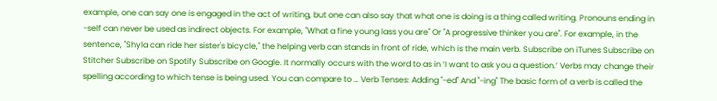example, one can say one is engaged in the act of writing, but one can also say that what one is doing is a thing called writing. Pronouns ending in -self can never be used as indirect objects. For example, "What a fine young lass you are" Or "A progressive thinker you are". For example, in the sentence, "Shyla can ride her sister's bicycle," the helping verb can stands in front of ride, which is the main verb. Subscribe on iTunes Subscribe on Stitcher Subscribe on Spotify Subscribe on Google. It normally occurs with the word to as in ‘I want to ask you a question.’ Verbs may change their spelling according to which tense is being used. You can compare to … Verb Tenses: Adding "-ed" And "-ing" The basic form of a verb is called the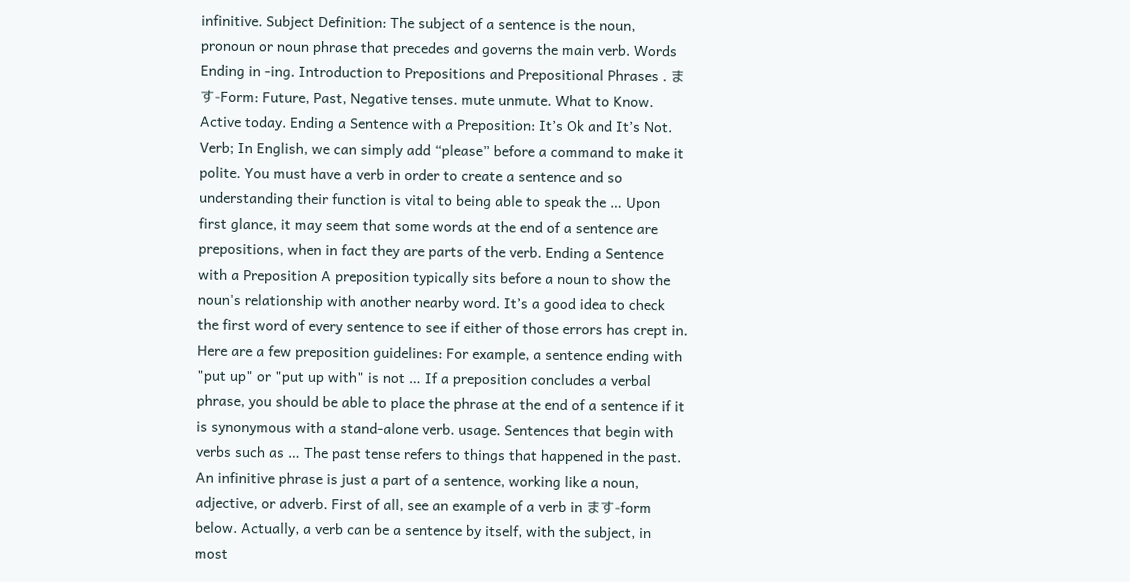infinitive. Subject Definition: The subject of a sentence is the noun, pronoun or noun phrase that precedes and governs the main verb. Words Ending in -ing. Introduction to Prepositions and Prepositional Phrases . ます-Form: Future, Past, Negative tenses. mute unmute. What to Know. Active today. Ending a Sentence with a Preposition: It’s Ok and It’s Not. Verb; In English, we can simply add “please” before a command to make it polite. You must have a verb in order to create a sentence and so understanding their function is vital to being able to speak the … Upon first glance, it may seem that some words at the end of a sentence are prepositions, when in fact they are parts of the verb. Ending a Sentence with a Preposition A preposition typically sits before a noun to show the noun's relationship with another nearby word. It’s a good idea to check the first word of every sentence to see if either of those errors has crept in. Here are a few preposition guidelines: For example, a sentence ending with "put up" or "put up with" is not … If a preposition concludes a verbal phrase, you should be able to place the phrase at the end of a sentence if it is synonymous with a stand-alone verb. usage. Sentences that begin with verbs such as … The past tense refers to things that happened in the past. An infinitive phrase is just a part of a sentence, working like a noun, adjective, or adverb. First of all, see an example of a verb in ます-form below. Actually, a verb can be a sentence by itself, with the subject, in most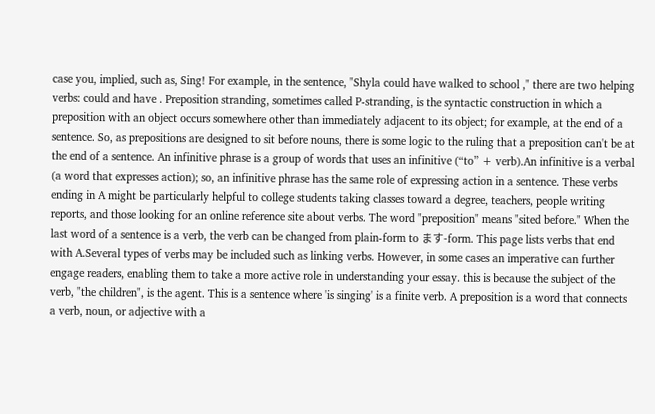case you, implied, such as, Sing! For example, in the sentence, "Shyla could have walked to school ," there are two helping verbs: could and have . Preposition stranding, sometimes called P-stranding, is the syntactic construction in which a preposition with an object occurs somewhere other than immediately adjacent to its object; for example, at the end of a sentence. So, as prepositions are designed to sit before nouns, there is some logic to the ruling that a preposition can't be at the end of a sentence. An infinitive phrase is a group of words that uses an infinitive (“to” + verb).An infinitive is a verbal (a word that expresses action); so, an infinitive phrase has the same role of expressing action in a sentence. These verbs ending in A might be particularly helpful to college students taking classes toward a degree, teachers, people writing reports, and those looking for an online reference site about verbs. The word "preposition" means "sited before." When the last word of a sentence is a verb, the verb can be changed from plain-form to ます-form. This page lists verbs that end with A.Several types of verbs may be included such as linking verbs. However, in some cases an imperative can further engage readers, enabling them to take a more active role in understanding your essay. this is because the subject of the verb, "the children", is the agent. This is a sentence where 'is singing' is a finite verb. A preposition is a word that connects a verb, noun, or adjective with a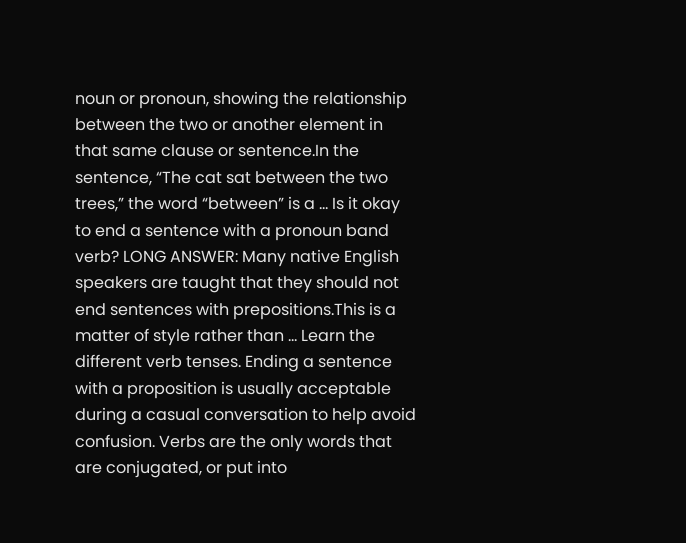noun or pronoun, showing the relationship between the two or another element in that same clause or sentence.In the sentence, “The cat sat between the two trees,” the word “between” is a … Is it okay to end a sentence with a pronoun band verb? LONG ANSWER: Many native English speakers are taught that they should not end sentences with prepositions.This is a matter of style rather than … Learn the different verb tenses. Ending a sentence with a proposition is usually acceptable during a casual conversation to help avoid confusion. Verbs are the only words that are conjugated, or put into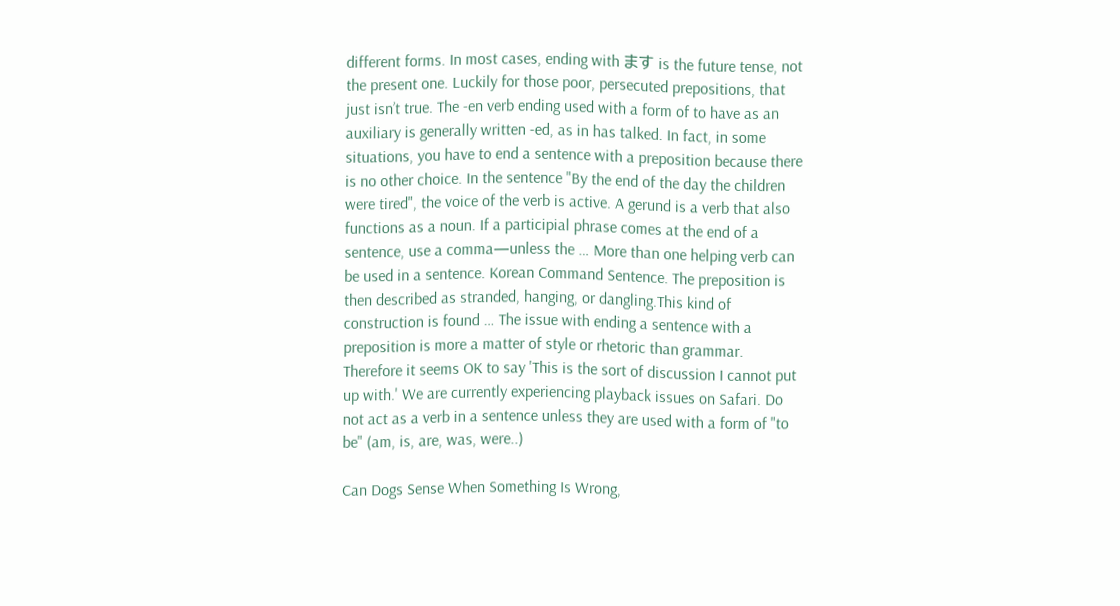different forms. In most cases, ending with ます is the future tense, not the present one. Luckily for those poor, persecuted prepositions, that just isn’t true. The -en verb ending used with a form of to have as an auxiliary is generally written -ed, as in has talked. In fact, in some situations, you have to end a sentence with a preposition because there is no other choice. In the sentence "By the end of the day the children were tired", the voice of the verb is active. A gerund is a verb that also functions as a noun. If a participial phrase comes at the end of a sentence, use a comma—unless the … More than one helping verb can be used in a sentence. Korean Command Sentence. The preposition is then described as stranded, hanging, or dangling.This kind of construction is found … The issue with ending a sentence with a preposition is more a matter of style or rhetoric than grammar. Therefore it seems OK to say 'This is the sort of discussion I cannot put up with.' We are currently experiencing playback issues on Safari. Do not act as a verb in a sentence unless they are used with a form of "to be" (am, is, are, was, were..)

Can Dogs Sense When Something Is Wrong,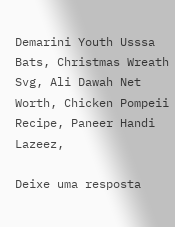Demarini Youth Usssa Bats, Christmas Wreath Svg, Ali Dawah Net Worth, Chicken Pompeii Recipe, Paneer Handi Lazeez,

Deixe uma resposta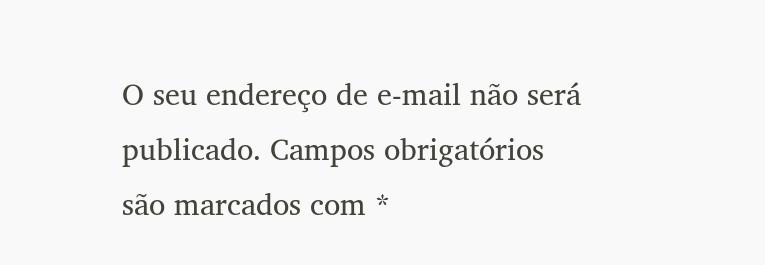O seu endereço de e-mail não será publicado. Campos obrigatórios são marcados com *